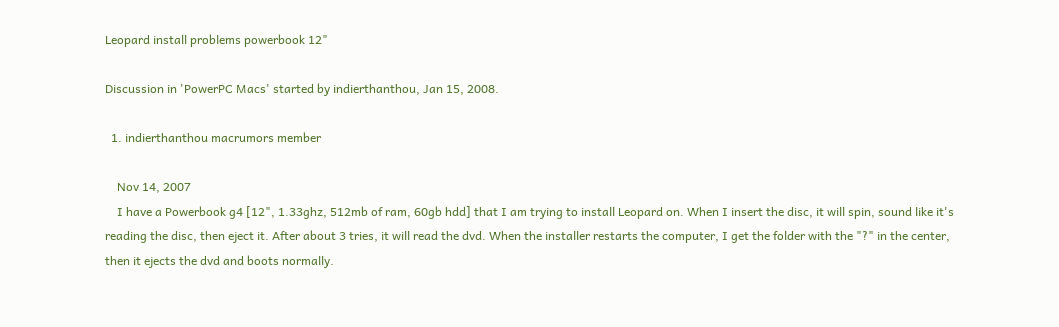Leopard install problems powerbook 12"

Discussion in 'PowerPC Macs' started by indierthanthou, Jan 15, 2008.

  1. indierthanthou macrumors member

    Nov 14, 2007
    I have a Powerbook g4 [12", 1.33ghz, 512mb of ram, 60gb hdd] that I am trying to install Leopard on. When I insert the disc, it will spin, sound like it's reading the disc, then eject it. After about 3 tries, it will read the dvd. When the installer restarts the computer, I get the folder with the "?" in the center, then it ejects the dvd and boots normally.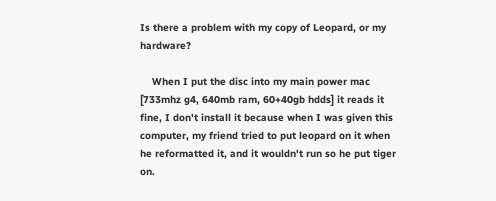Is there a problem with my copy of Leopard, or my hardware?

    When I put the disc into my main power mac [733mhz g4, 640mb ram, 60+40gb hdds] it reads it fine, I don't install it because when I was given this computer, my friend tried to put leopard on it when he reformatted it, and it wouldn't run so he put tiger on.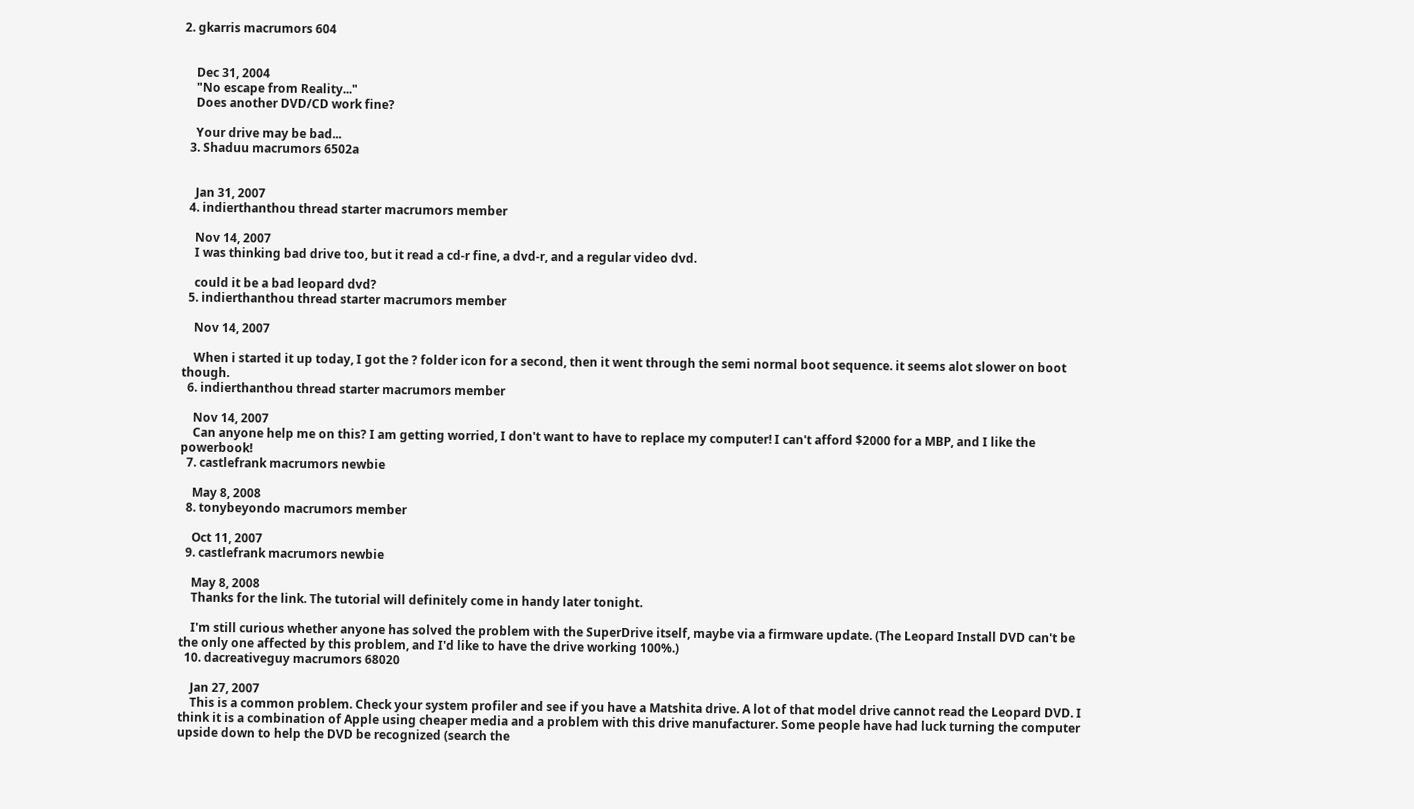2. gkarris macrumors 604


    Dec 31, 2004
    "No escape from Reality..."
    Does another DVD/CD work fine?

    Your drive may be bad...
  3. Shaduu macrumors 6502a


    Jan 31, 2007
  4. indierthanthou thread starter macrumors member

    Nov 14, 2007
    I was thinking bad drive too, but it read a cd-r fine, a dvd-r, and a regular video dvd.

    could it be a bad leopard dvd?
  5. indierthanthou thread starter macrumors member

    Nov 14, 2007

    When i started it up today, I got the ? folder icon for a second, then it went through the semi normal boot sequence. it seems alot slower on boot though.
  6. indierthanthou thread starter macrumors member

    Nov 14, 2007
    Can anyone help me on this? I am getting worried, I don't want to have to replace my computer! I can't afford $2000 for a MBP, and I like the powerbook!
  7. castlefrank macrumors newbie

    May 8, 2008
  8. tonybeyondo macrumors member

    Oct 11, 2007
  9. castlefrank macrumors newbie

    May 8, 2008
    Thanks for the link. The tutorial will definitely come in handy later tonight.

    I'm still curious whether anyone has solved the problem with the SuperDrive itself, maybe via a firmware update. (The Leopard Install DVD can't be the only one affected by this problem, and I'd like to have the drive working 100%.)
  10. dacreativeguy macrumors 68020

    Jan 27, 2007
    This is a common problem. Check your system profiler and see if you have a Matshita drive. A lot of that model drive cannot read the Leopard DVD. I think it is a combination of Apple using cheaper media and a problem with this drive manufacturer. Some people have had luck turning the computer upside down to help the DVD be recognized (search the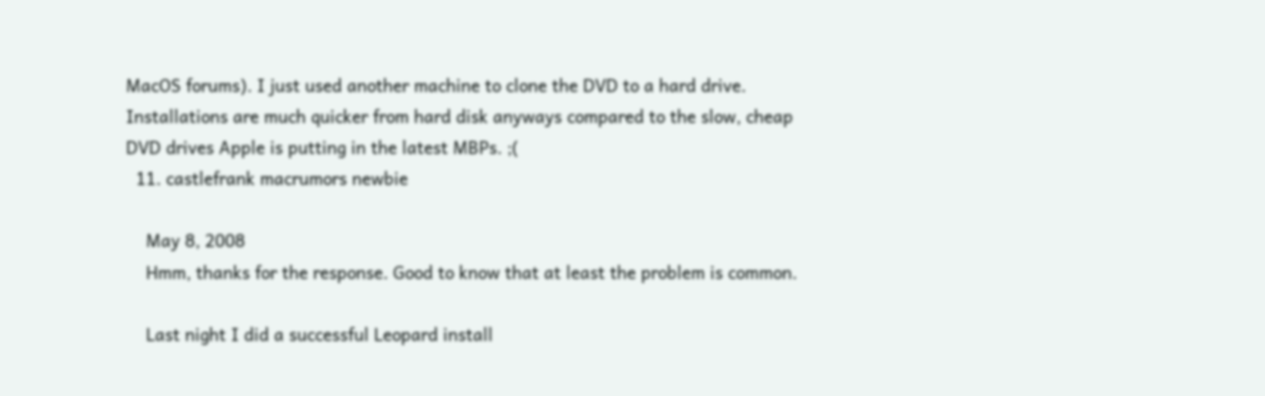MacOS forums). I just used another machine to clone the DVD to a hard drive. Installations are much quicker from hard disk anyways compared to the slow, cheap DVD drives Apple is putting in the latest MBPs. ;(
  11. castlefrank macrumors newbie

    May 8, 2008
    Hmm, thanks for the response. Good to know that at least the problem is common.

    Last night I did a successful Leopard install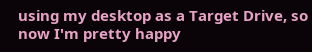using my desktop as a Target Drive, so now I'm pretty happy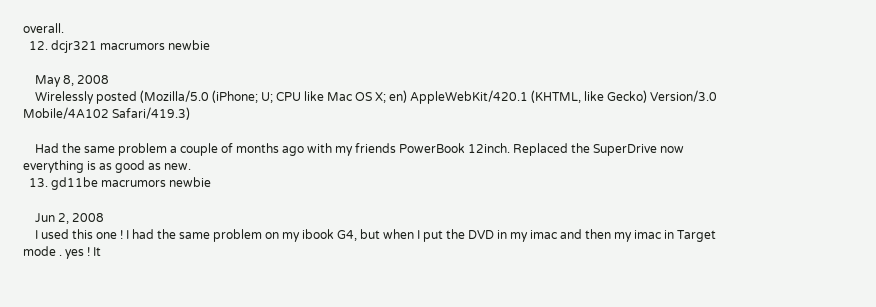overall.
  12. dcjr321 macrumors newbie

    May 8, 2008
    Wirelessly posted (Mozilla/5.0 (iPhone; U; CPU like Mac OS X; en) AppleWebKit/420.1 (KHTML, like Gecko) Version/3.0 Mobile/4A102 Safari/419.3)

    Had the same problem a couple of months ago with my friends PowerBook 12inch. Replaced the SuperDrive now everything is as good as new.
  13. gd11be macrumors newbie

    Jun 2, 2008
    I used this one ! I had the same problem on my ibook G4, but when I put the DVD in my imac and then my imac in Target mode . yes ! It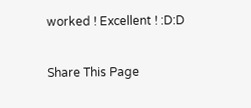worked ! Excellent ! :D:D

Share This Page